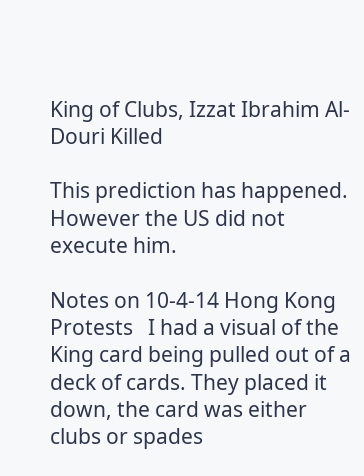King of Clubs, Izzat Ibrahim Al-Douri Killed

This prediction has happened. However the US did not execute him.

Notes on 10-4-14 Hong Kong Protests   I had a visual of the King card being pulled out of a deck of cards. They placed it down, the card was either clubs or spades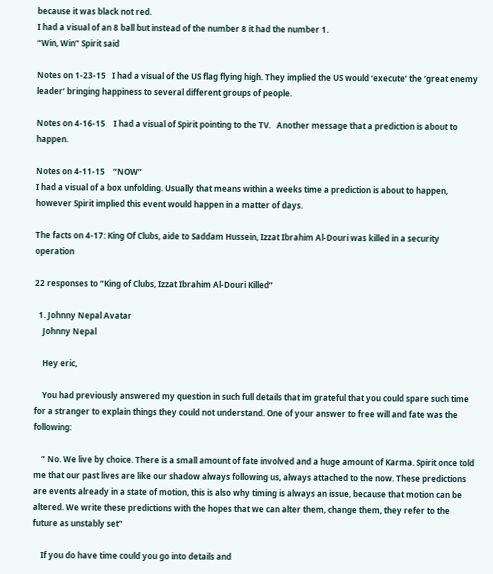because it was black not red.
I had a visual of an 8 ball but instead of the number 8 it had the number 1.
“Win, Win” Spirit said

Notes on 1-23-15   I had a visual of the US flag flying high. They implied the US would ‘execute’ the ‘great enemy leader’ bringing happiness to several different groups of people.

Notes on 4-16-15    I had a visual of Spirit pointing to the TV.   Another message that a prediction is about to happen.

Notes on 4-11-15    “NOW”
I had a visual of a box unfolding. Usually that means within a weeks time a prediction is about to happen, however Spirit implied this event would happen in a matter of days.

The facts on 4-17: King Of Clubs, aide to Saddam Hussein, Izzat Ibrahim Al-Douri was killed in a security operation

22 responses to “King of Clubs, Izzat Ibrahim Al-Douri Killed”

  1. Johnny Nepal Avatar
    Johnny Nepal

    Hey eric,

    You had previously answered my question in such full details that im grateful that you could spare such time for a stranger to explain things they could not understand. One of your answer to free will and fate was the following:

    ” No. We live by choice. There is a small amount of fate involved and a huge amount of Karma. Spirit once told me that our past lives are like our shadow always following us, always attached to the now. These predictions are events already in a state of motion, this is also why timing is always an issue, because that motion can be altered. We write these predictions with the hopes that we can alter them, change them, they refer to the future as unstably set”

    If you do have time could you go into details and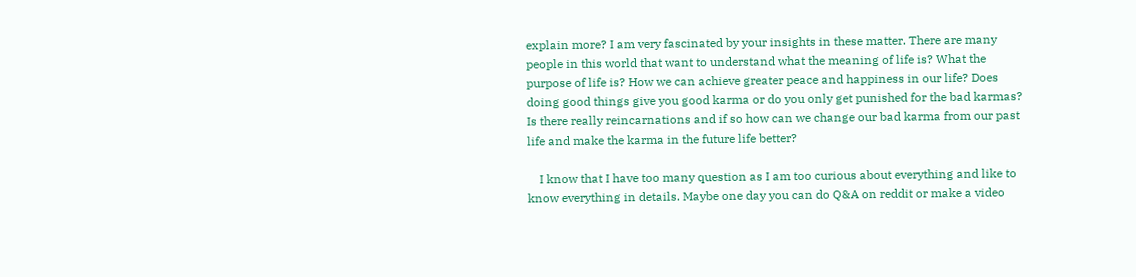explain more? I am very fascinated by your insights in these matter. There are many people in this world that want to understand what the meaning of life is? What the purpose of life is? How we can achieve greater peace and happiness in our life? Does doing good things give you good karma or do you only get punished for the bad karmas? Is there really reincarnations and if so how can we change our bad karma from our past life and make the karma in the future life better?

    I know that I have too many question as I am too curious about everything and like to know everything in details. Maybe one day you can do Q&A on reddit or make a video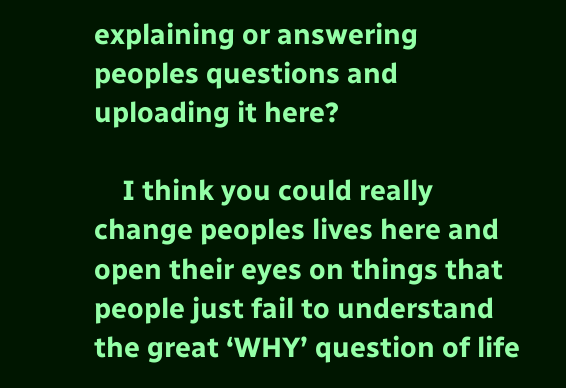explaining or answering peoples questions and uploading it here?

    I think you could really change peoples lives here and open their eyes on things that people just fail to understand the great ‘WHY’ question of life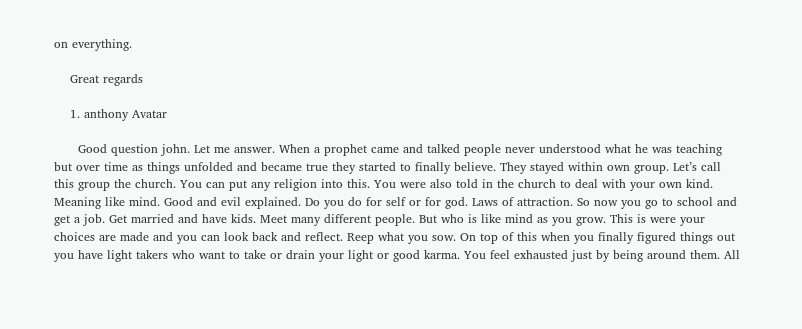on everything.

    Great regards

    1. anthony Avatar

      Good question john. Let me answer. When a prophet came and talked people never understood what he was teaching but over time as things unfolded and became true they started to finally believe. They stayed within own group. Let’s call this group the church. You can put any religion into this. You were also told in the church to deal with your own kind. Meaning like mind. Good and evil explained. Do you do for self or for god. Laws of attraction. So now you go to school and get a job. Get married and have kids. Meet many different people. But who is like mind as you grow. This is were your choices are made and you can look back and reflect. Reep what you sow. On top of this when you finally figured things out you have light takers who want to take or drain your light or good karma. You feel exhausted just by being around them. All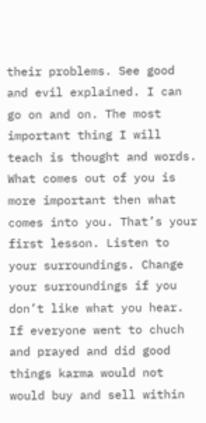their problems. See good and evil explained. I can go on and on. The most important thing I will teach is thought and words. What comes out of you is more important then what comes into you. That’s your first lesson. Listen to your surroundings. Change your surroundings if you don’t like what you hear. If everyone went to chuch and prayed and did good things karma would not would buy and sell within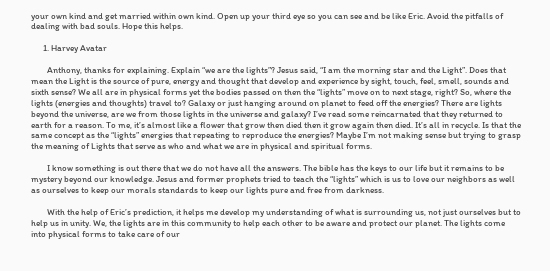your own kind and get married within own kind. Open up your third eye so you can see and be like Eric. Avoid the pitfalls of dealing with bad souls. Hope this helps.

      1. Harvey Avatar

        Anthony, thanks for explaining. Explain “we are the lights”? Jesus said, “I am the morning star and the Light”. Does that mean the Light is the source of pure, energy and thought that develop and experience by sight, touch, feel, smell, sounds and sixth sense? We all are in physical forms yet the bodies passed on then the “lights” move on to next stage, right? So, where the lights (energies and thoughts) travel to? Galaxy or just hanging around on planet to feed off the energies? There are lights beyond the universe, are we from those lights in the universe and galaxy? I’ve read some reincarnated that they returned to earth for a reason. To me, it’s almost like a flower that grow then died then it grow again then died. It’s all in recycle. Is that the same concept as the “lights” energies that repeating to reproduce the energies? Maybe I’m not making sense but trying to grasp the meaning of Lights that serve as who and what we are in physical and spiritual forms.

        I know something is out there that we do not have all the answers. The bible has the keys to our life but it remains to be mystery beyond our knowledge. Jesus and former prophets tried to teach the “lights” which is us to love our neighbors as well as ourselves to keep our morals standards to keep our lights pure and free from darkness.

        With the help of Eric’s prediction, it helps me develop my understanding of what is surrounding us, not just ourselves but to help us in unity. We, the lights are in this community to help each other to be aware and protect our planet. The lights come into physical forms to take care of our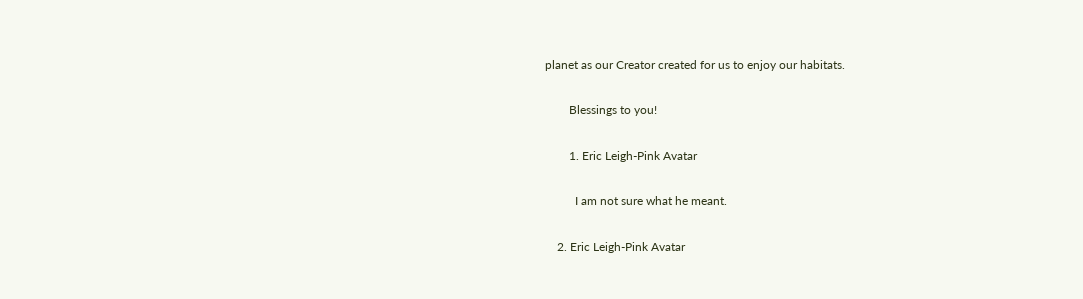planet as our Creator created for us to enjoy our habitats.

        Blessings to you!

        1. Eric Leigh-Pink Avatar

          I am not sure what he meant.

    2. Eric Leigh-Pink Avatar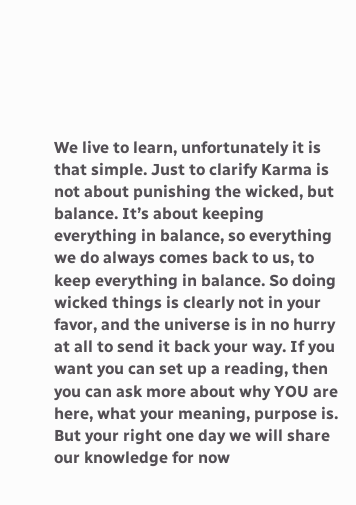We live to learn, unfortunately it is that simple. Just to clarify Karma is not about punishing the wicked, but balance. It’s about keeping everything in balance, so everything we do always comes back to us, to keep everything in balance. So doing wicked things is clearly not in your favor, and the universe is in no hurry at all to send it back your way. If you want you can set up a reading, then you can ask more about why YOU are here, what your meaning, purpose is. But your right one day we will share our knowledge for now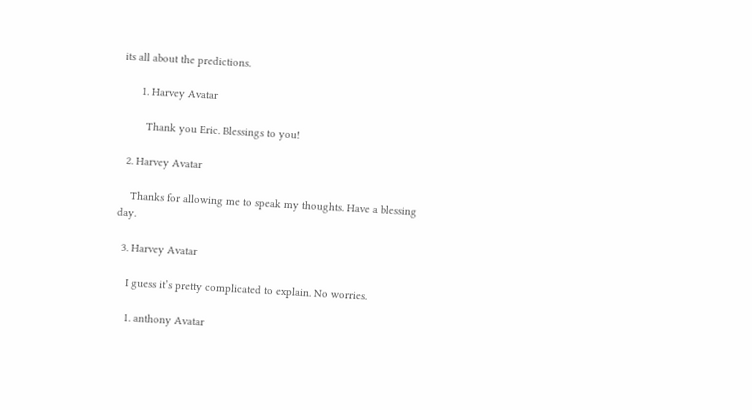its all about the predictions.

      1. Harvey Avatar

        Thank you Eric. Blessings to you!

  2. Harvey Avatar

    Thanks for allowing me to speak my thoughts. Have a blessing day.

  3. Harvey Avatar

    I guess it’s pretty complicated to explain. No worries.

    1. anthony Avatar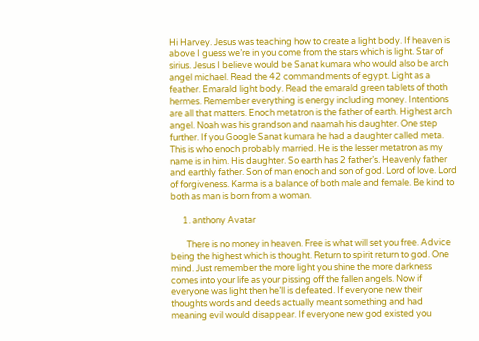Hi Harvey. Jesus was teaching how to create a light body. If heaven is above I guess we’re in you come from the stars which is light. Star of sirius. Jesus I believe would be Sanat kumara who would also be arch angel michael. Read the 42 commandments of egypt. Light as a feather. Emarald light body. Read the emarald green tablets of thoth hermes. Remember everything is energy including money. Intentions are all that matters. Enoch metatron is the father of earth. Highest arch angel. Noah was his grandson and naamah his daughter. One step further. If you Google Sanat kumara he had a daughter called meta. This is who enoch probably married. He is the lesser metatron as my name is in him. His daughter. So earth has 2 father’s. Heavenly father and earthly father. Son of man enoch and son of god. Lord of love. Lord of forgiveness. Karma is a balance of both male and female. Be kind to both as man is born from a woman.

      1. anthony Avatar

        There is no money in heaven. Free is what will set you free. Advice being the highest which is thought. Return to spirit return to god. One mind. Just remember the more light you shine the more darkness comes into your life as your pissing off the fallen angels. Now if everyone was light then he’ll is defeated. If everyone new their thoughts words and deeds actually meant something and had meaning evil would disappear. If everyone new god existed you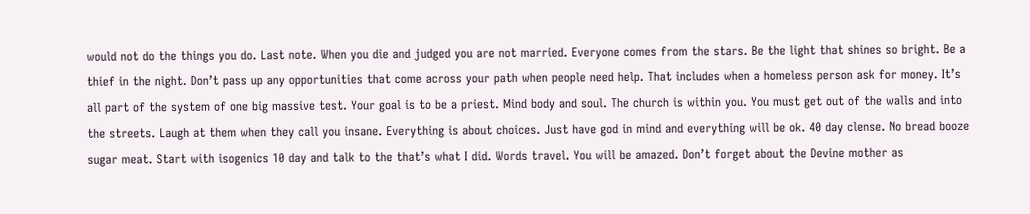would not do the things you do. Last note. When you die and judged you are not married. Everyone comes from the stars. Be the light that shines so bright. Be a thief in the night. Don’t pass up any opportunities that come across your path when people need help. That includes when a homeless person ask for money. It’s all part of the system of one big massive test. Your goal is to be a priest. Mind body and soul. The church is within you. You must get out of the walls and into the streets. Laugh at them when they call you insane. Everything is about choices. Just have god in mind and everything will be ok. 40 day clense. No bread booze sugar meat. Start with isogenics 10 day and talk to the that’s what I did. Words travel. You will be amazed. Don’t forget about the Devine mother as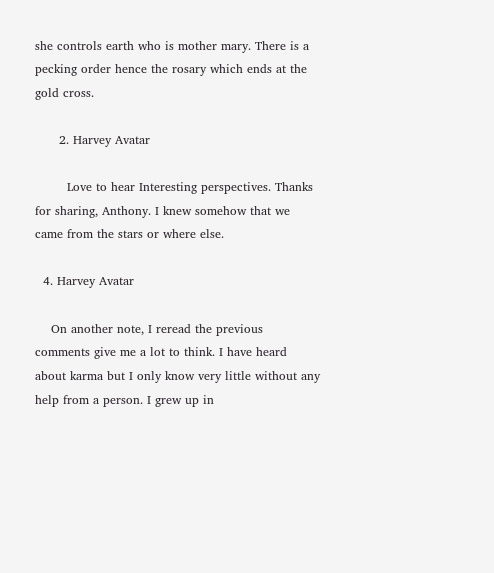she controls earth who is mother mary. There is a pecking order hence the rosary which ends at the gold cross.

      2. Harvey Avatar

        Love to hear Interesting perspectives. Thanks for sharing, Anthony. I knew somehow that we came from the stars or where else.

  4. Harvey Avatar

    On another note, I reread the previous comments give me a lot to think. I have heard about karma but I only know very little without any help from a person. I grew up in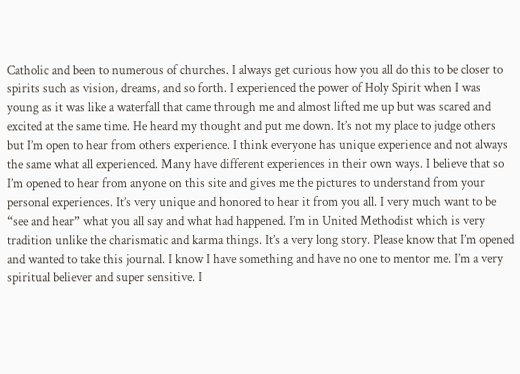Catholic and been to numerous of churches. I always get curious how you all do this to be closer to spirits such as vision, dreams, and so forth. I experienced the power of Holy Spirit when I was young as it was like a waterfall that came through me and almost lifted me up but was scared and excited at the same time. He heard my thought and put me down. It’s not my place to judge others but I’m open to hear from others experience. I think everyone has unique experience and not always the same what all experienced. Many have different experiences in their own ways. I believe that so I’m opened to hear from anyone on this site and gives me the pictures to understand from your personal experiences. It’s very unique and honored to hear it from you all. I very much want to be “see and hear” what you all say and what had happened. I’m in United Methodist which is very tradition unlike the charismatic and karma things. It’s a very long story. Please know that I’m opened and wanted to take this journal. I know I have something and have no one to mentor me. I’m a very spiritual believer and super sensitive. I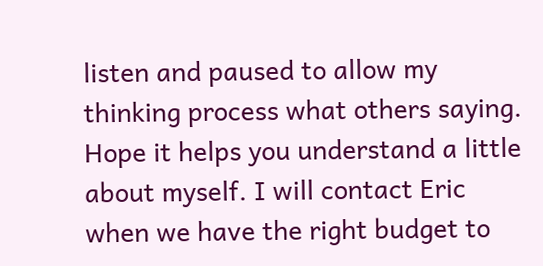listen and paused to allow my thinking process what others saying. Hope it helps you understand a little about myself. I will contact Eric when we have the right budget to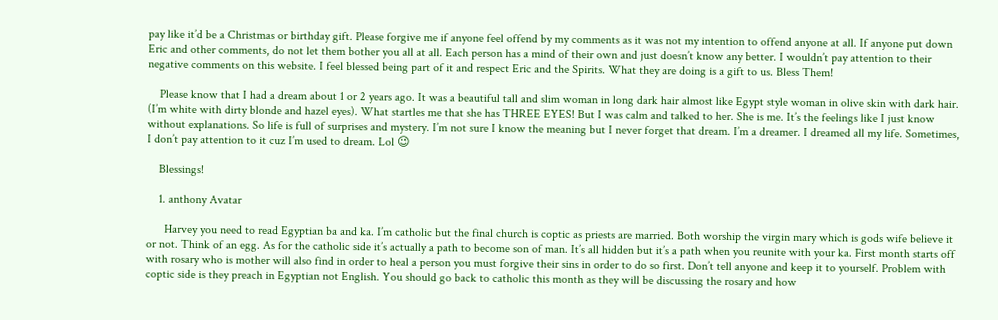pay like it’d be a Christmas or birthday gift. Please forgive me if anyone feel offend by my comments as it was not my intention to offend anyone at all. If anyone put down Eric and other comments, do not let them bother you all at all. Each person has a mind of their own and just doesn’t know any better. I wouldn’t pay attention to their negative comments on this website. I feel blessed being part of it and respect Eric and the Spirits. What they are doing is a gift to us. Bless Them!

    Please know that I had a dream about 1 or 2 years ago. It was a beautiful tall and slim woman in long dark hair almost like Egypt style woman in olive skin with dark hair. (I’m white with dirty blonde and hazel eyes). What startles me that she has THREE EYES! But I was calm and talked to her. She is me. It’s the feelings like I just know without explanations. So life is full of surprises and mystery. I’m not sure I know the meaning but I never forget that dream. I’m a dreamer. I dreamed all my life. Sometimes, I don’t pay attention to it cuz I’m used to dream. Lol 😉

    Blessings!

    1. anthony Avatar

      Harvey you need to read Egyptian ba and ka. I’m catholic but the final church is coptic as priests are married. Both worship the virgin mary which is gods wife believe it or not. Think of an egg. As for the catholic side it’s actually a path to become son of man. It’s all hidden but it’s a path when you reunite with your ka. First month starts off with rosary who is mother will also find in order to heal a person you must forgive their sins in order to do so first. Don’t tell anyone and keep it to yourself. Problem with coptic side is they preach in Egyptian not English. You should go back to catholic this month as they will be discussing the rosary and how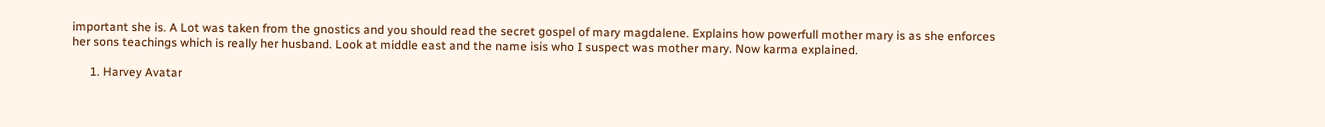important she is. A Lot was taken from the gnostics and you should read the secret gospel of mary magdalene. Explains how powerfull mother mary is as she enforces her sons teachings which is really her husband. Look at middle east and the name isis who I suspect was mother mary. Now karma explained.

      1. Harvey Avatar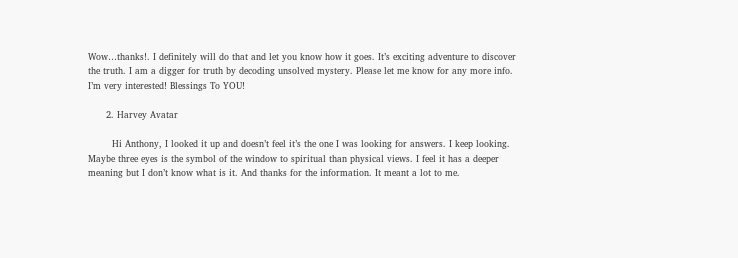Wow…thanks!. I definitely will do that and let you know how it goes. It’s exciting adventure to discover the truth. I am a digger for truth by decoding unsolved mystery. Please let me know for any more info. I’m very interested! Blessings To YOU!

      2. Harvey Avatar

        Hi Anthony, I looked it up and doesn’t feel it’s the one I was looking for answers. I keep looking. Maybe three eyes is the symbol of the window to spiritual than physical views. I feel it has a deeper meaning but I don’t know what is it. And thanks for the information. It meant a lot to me.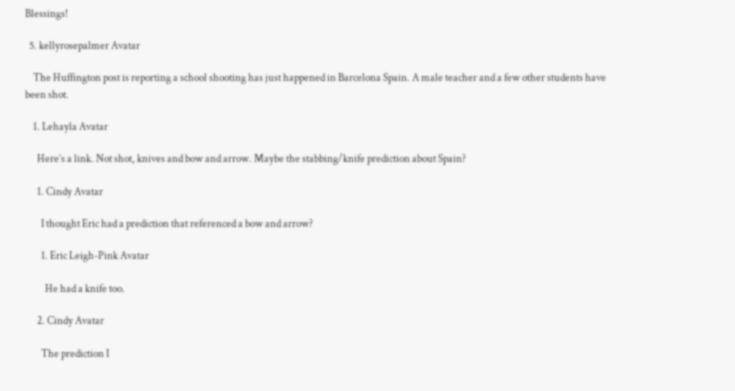Blessings!

  5. kellyrosepalmer Avatar

    The Huffington post is reporting a school shooting has just happened in Barcelona Spain. A male teacher and a few other students have been shot.

    1. Lehayla Avatar

      Here’s a link. Not shot, knives and bow and arrow. Maybe the stabbing/knife prediction about Spain?

      1. Cindy Avatar

        I thought Eric had a prediction that referenced a bow and arrow?

        1. Eric Leigh-Pink Avatar

          He had a knife too.

      2. Cindy Avatar

        The prediction I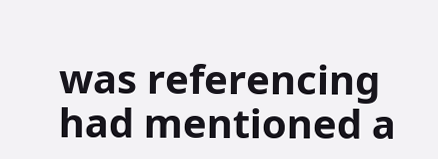was referencing had mentioned a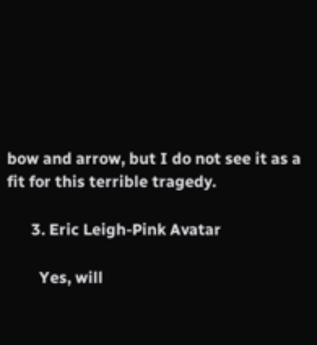bow and arrow, but I do not see it as a fit for this terrible tragedy.

      3. Eric Leigh-Pink Avatar

        Yes, will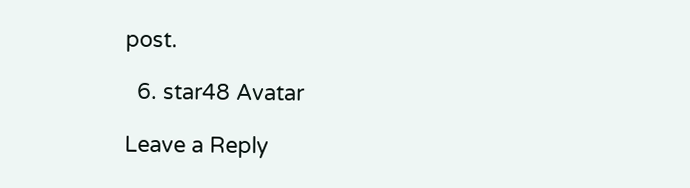post.

  6. star48 Avatar

Leave a Reply